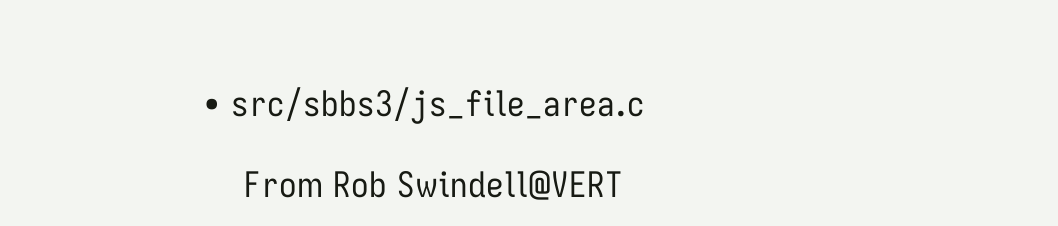• src/sbbs3/js_file_area.c

    From Rob Swindell@VERT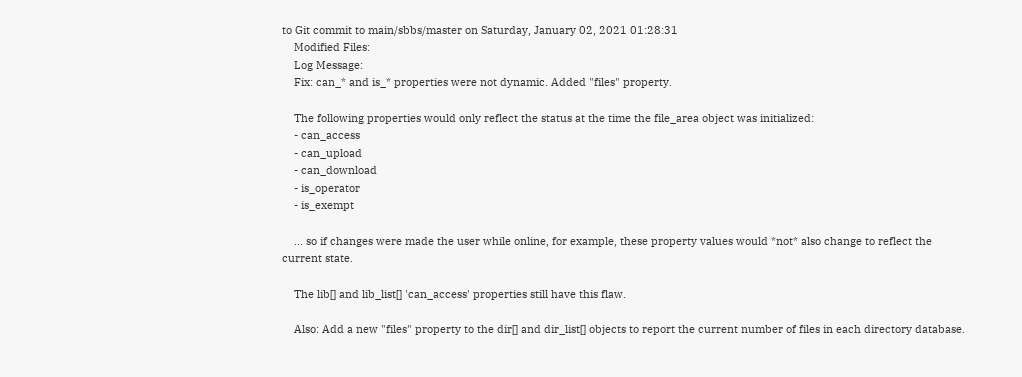to Git commit to main/sbbs/master on Saturday, January 02, 2021 01:28:31
    Modified Files:
    Log Message:
    Fix: can_* and is_* properties were not dynamic. Added "files" property.

    The following properties would only reflect the status at the time the file_area object was initialized:
    - can_access
    - can_upload
    - can_download
    - is_operator
    - is_exempt

    ... so if changes were made the user while online, for example, these property values would *not* also change to reflect the current state.

    The lib[] and lib_list[] 'can_access' properties still have this flaw.

    Also: Add a new "files" property to the dir[] and dir_list[] objects to report the current number of files in each directory database.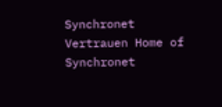Synchronet Vertrauen Home of Synchronet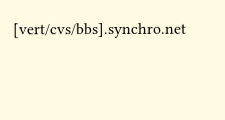[vert/cvs/bbs].synchro.net